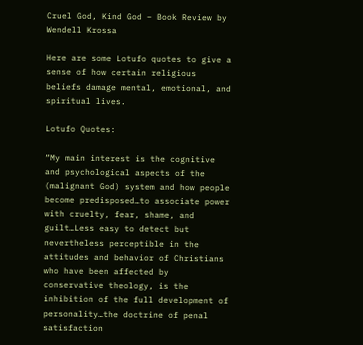Cruel God, Kind God – Book Review by Wendell Krossa

Here are some Lotufo quotes to give a sense of how certain religious beliefs damage mental, emotional, and spiritual lives.

Lotufo Quotes:

“My main interest is the cognitive and psychological aspects of the (malignant God) system and how people become predisposed…to associate power with cruelty, fear, shame, and guilt…Less easy to detect but nevertheless perceptible in the attitudes and behavior of Christians who have been affected by conservative theology, is the inhibition of the full development of personality…the doctrine of penal satisfaction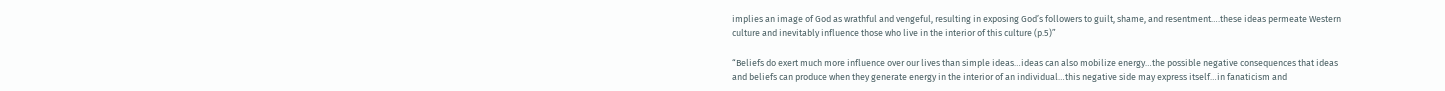implies an image of God as wrathful and vengeful, resulting in exposing God’s followers to guilt, shame, and resentment….these ideas permeate Western culture and inevitably influence those who live in the interior of this culture (p.5)”

“Beliefs do exert much more influence over our lives than simple ideas…ideas can also mobilize energy…the possible negative consequences that ideas and beliefs can produce when they generate energy in the interior of an individual…this negative side may express itself…in fanaticism and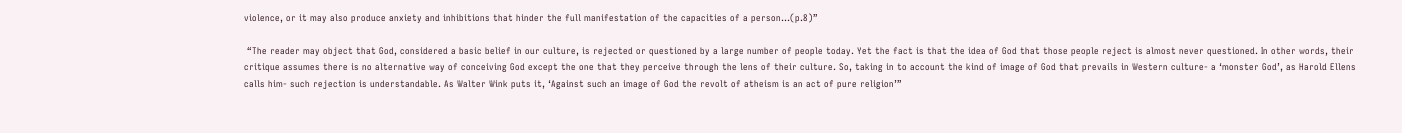violence, or it may also produce anxiety and inhibitions that hinder the full manifestation of the capacities of a person…(p.8)”

 “The reader may object that God, considered a basic belief in our culture, is rejected or questioned by a large number of people today. Yet the fact is that the idea of God that those people reject is almost never questioned. In other words, their critique assumes there is no alternative way of conceiving God except the one that they perceive through the lens of their culture. So, taking in to account the kind of image of God that prevails in Western culture- a ‘monster God’, as Harold Ellens calls him- such rejection is understandable. As Walter Wink puts it, ‘Against such an image of God the revolt of atheism is an act of pure religion’”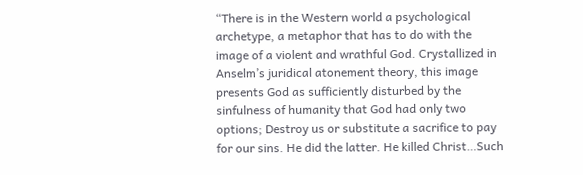“There is in the Western world a psychological archetype, a metaphor that has to do with the image of a violent and wrathful God. Crystallized in Anselm’s juridical atonement theory, this image presents God as sufficiently disturbed by the sinfulness of humanity that God had only two options; Destroy us or substitute a sacrifice to pay for our sins. He did the latter. He killed Christ…Such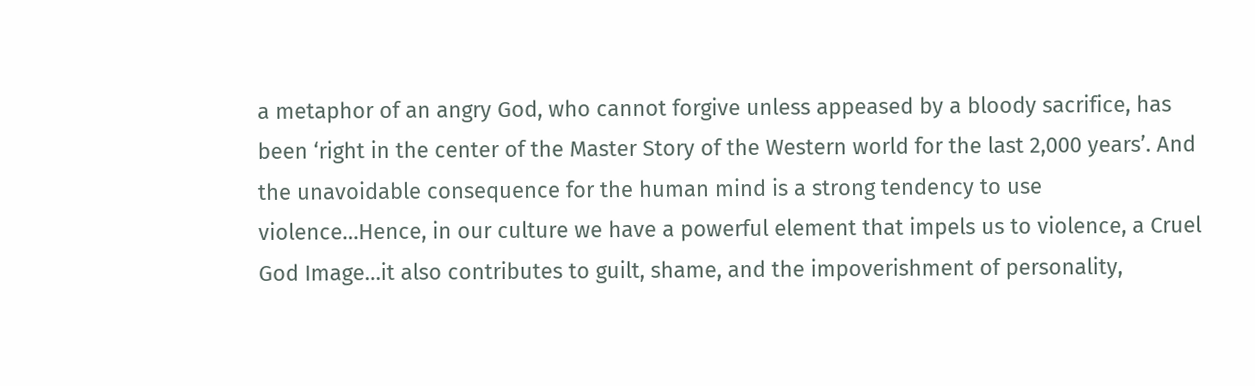a metaphor of an angry God, who cannot forgive unless appeased by a bloody sacrifice, has been ‘right in the center of the Master Story of the Western world for the last 2,000 years’. And the unavoidable consequence for the human mind is a strong tendency to use violence…Hence, in our culture we have a powerful element that impels us to violence, a Cruel God Image…it also contributes to guilt, shame, and the impoverishment of personality,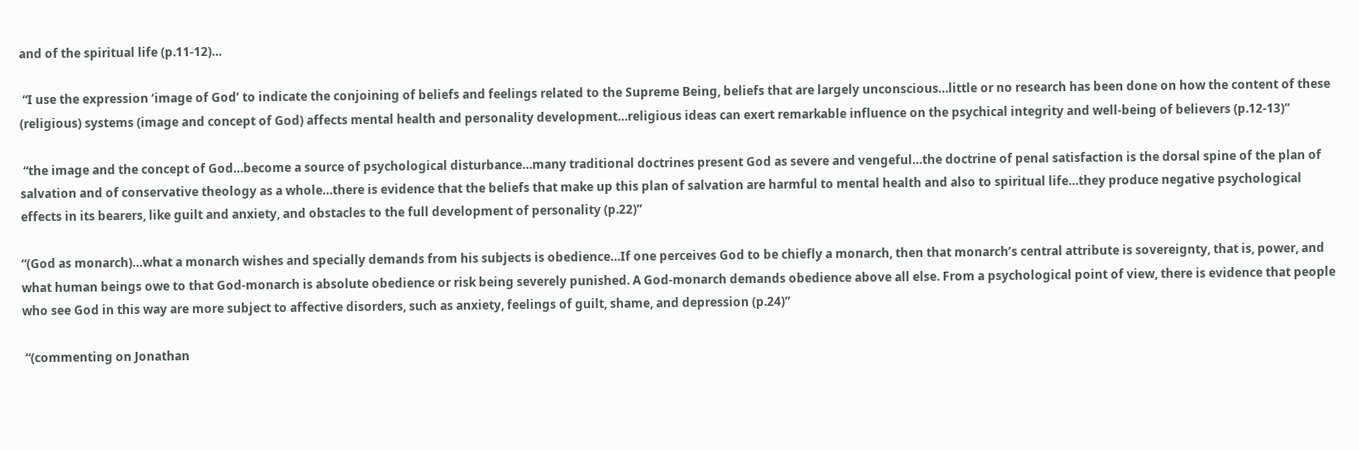and of the spiritual life (p.11-12)…

 “I use the expression ‘image of God’ to indicate the conjoining of beliefs and feelings related to the Supreme Being, beliefs that are largely unconscious…little or no research has been done on how the content of these (religious) systems (image and concept of God) affects mental health and personality development…religious ideas can exert remarkable influence on the psychical integrity and well-being of believers (p.12-13)”

 “the image and the concept of God…become a source of psychological disturbance…many traditional doctrines present God as severe and vengeful…the doctrine of penal satisfaction is the dorsal spine of the plan of salvation and of conservative theology as a whole…there is evidence that the beliefs that make up this plan of salvation are harmful to mental health and also to spiritual life…they produce negative psychological effects in its bearers, like guilt and anxiety, and obstacles to the full development of personality (p.22)”

“(God as monarch)…what a monarch wishes and specially demands from his subjects is obedience…If one perceives God to be chiefly a monarch, then that monarch’s central attribute is sovereignty, that is, power, and what human beings owe to that God-monarch is absolute obedience or risk being severely punished. A God-monarch demands obedience above all else. From a psychological point of view, there is evidence that people who see God in this way are more subject to affective disorders, such as anxiety, feelings of guilt, shame, and depression (p.24)”

 “(commenting on Jonathan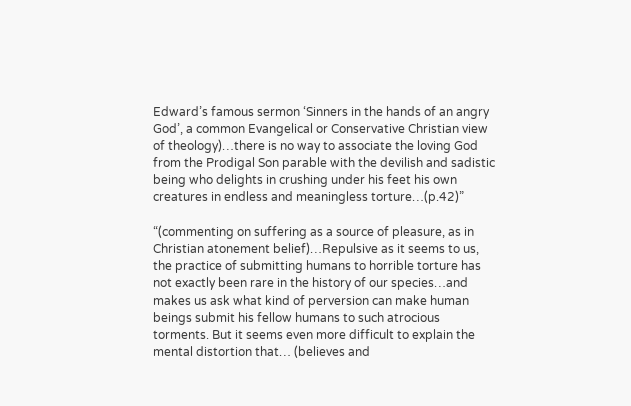Edward’s famous sermon ‘Sinners in the hands of an angry God’, a common Evangelical or Conservative Christian view of theology)…there is no way to associate the loving God from the Prodigal Son parable with the devilish and sadistic being who delights in crushing under his feet his own creatures in endless and meaningless torture…(p.42)”

“(commenting on suffering as a source of pleasure, as in Christian atonement belief)…Repulsive as it seems to us, the practice of submitting humans to horrible torture has not exactly been rare in the history of our species…and makes us ask what kind of perversion can make human beings submit his fellow humans to such atrocious torments. But it seems even more difficult to explain the mental distortion that… (believes and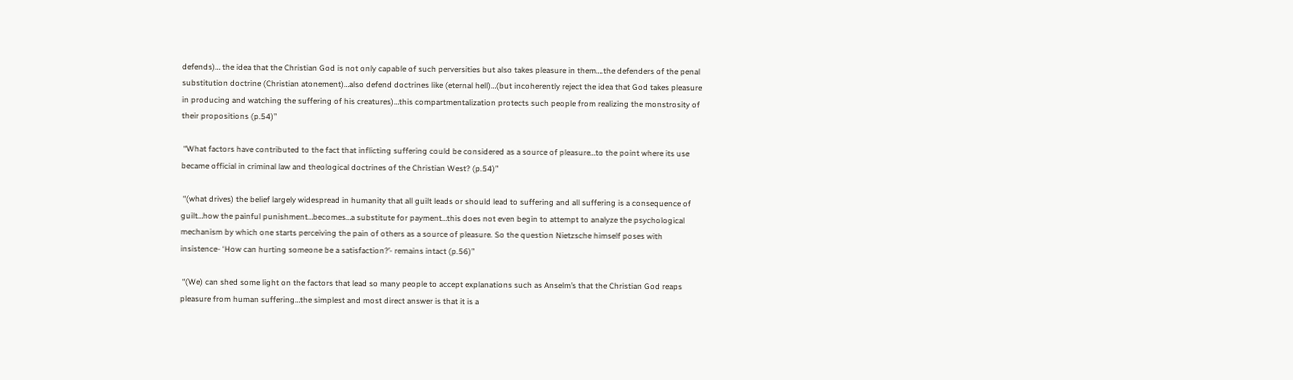defends)… the idea that the Christian God is not only capable of such perversities but also takes pleasure in them….the defenders of the penal substitution doctrine (Christian atonement)…also defend doctrines like (eternal hell)…(but incoherently reject the idea that God takes pleasure in producing and watching the suffering of his creatures)…this compartmentalization protects such people from realizing the monstrosity of their propositions (p.54)”

 “What factors have contributed to the fact that inflicting suffering could be considered as a source of pleasure…to the point where its use became official in criminal law and theological doctrines of the Christian West? (p.54)”

 “(what drives) the belief largely widespread in humanity that all guilt leads or should lead to suffering and all suffering is a consequence of guilt…how the painful punishment…becomes…a substitute for payment…this does not even begin to attempt to analyze the psychological mechanism by which one starts perceiving the pain of others as a source of pleasure. So the question Nietzsche himself poses with insistence- ‘How can hurting someone be a satisfaction?’- remains intact (p.56)”

 “(We) can shed some light on the factors that lead so many people to accept explanations such as Anselm’s that the Christian God reaps pleasure from human suffering…the simplest and most direct answer is that it is a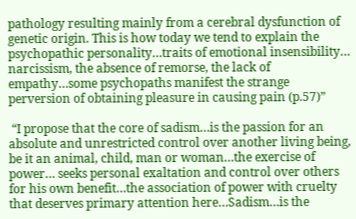pathology resulting mainly from a cerebral dysfunction of genetic origin. This is how today we tend to explain the psychopathic personality…traits of emotional insensibility… narcissism, the absence of remorse, the lack of empathy…some psychopaths manifest the strange perversion of obtaining pleasure in causing pain (p.57)”

 “I propose that the core of sadism…is the passion for an absolute and unrestricted control over another living being, be it an animal, child, man or woman…the exercise of power… seeks personal exaltation and control over others for his own benefit…the association of power with cruelty that deserves primary attention here…Sadism…is the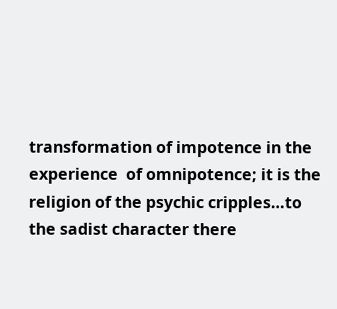transformation of impotence in the experience  of omnipotence; it is the religion of the psychic cripples…to the sadist character there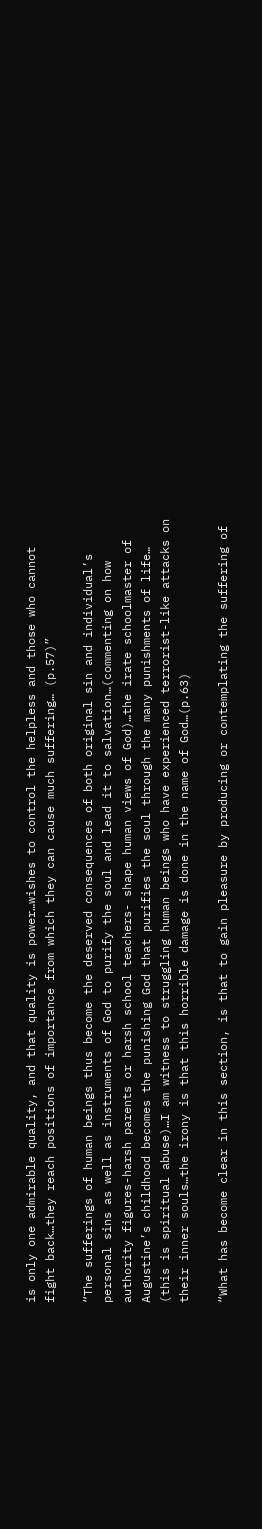is only one admirable quality, and that quality is power…wishes to control the helpless and those who cannot fight back…they reach positions of importance from which they can cause much suffering… (p.57)”

“The sufferings of human beings thus become the deserved consequences of both original sin and individual’s personal sins as well as instruments of God to purify the soul and lead it to salvation…(commenting on how authority figures-harsh parents or harsh school teachers- shape human views of God)…the irate schoolmaster of Augustine’s childhood becomes the punishing God that purifies the soul through the many punishments of life… (this is spiritual abuse)…I am witness to struggling human beings who have experienced terrorist-like attacks on their inner souls…the irony is that this horrible damage is done in the name of God…(p.63)

“What has become clear in this section, is that to gain pleasure by producing or contemplating the suffering of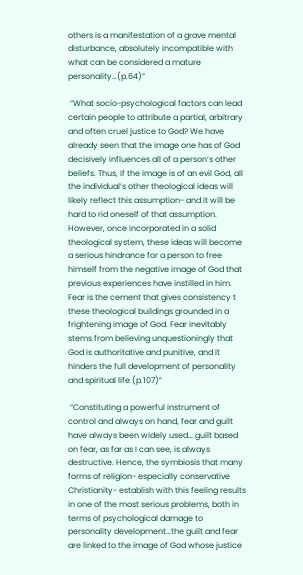others is a manifestation of a grave mental disturbance, absolutely incompatible with what can be considered a mature personality…(p.64)”

 “What socio-psychological factors can lead certain people to attribute a partial, arbitrary and often cruel justice to God? We have already seen that the image one has of God decisively influences all of a person’s other beliefs. Thus, if the image is of an evil God, all the individual’s other theological ideas will likely reflect this assumption- and it will be hard to rid oneself of that assumption. However, once incorporated in a solid theological system, these ideas will become a serious hindrance for a person to free himself from the negative image of God that previous experiences have instilled in him. Fear is the cement that gives consistency t these theological buildings grounded in a frightening image of God. Fear inevitably stems from believing unquestioningly that God is authoritative and punitive, and it hinders the full development of personality and spiritual life (p.107)”

 “Constituting a powerful instrument of control and always on hand, fear and guilt have always been widely used….guilt based on fear, as far as I can see, is always destructive. Hence, the symbiosis that many forms of religion- especially conservative Christianity- establish with this feeling results in one of the most serious problems, both in terms of psychological damage to personality development…the guilt and fear are linked to the image of God whose justice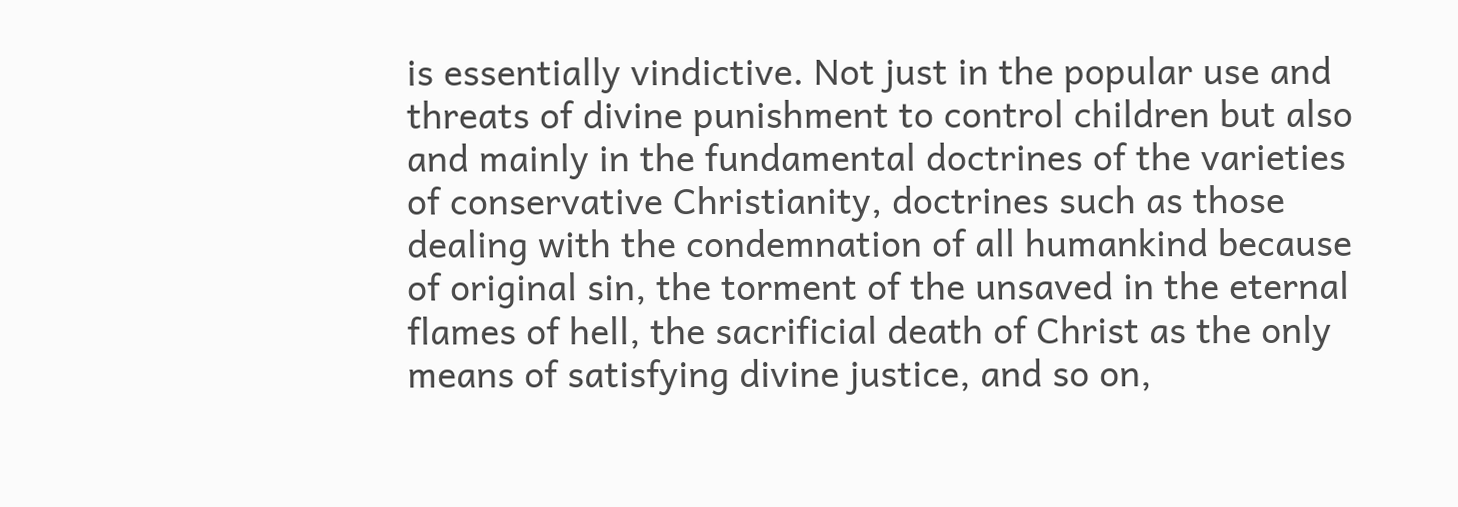is essentially vindictive. Not just in the popular use and threats of divine punishment to control children but also and mainly in the fundamental doctrines of the varieties of conservative Christianity, doctrines such as those dealing with the condemnation of all humankind because of original sin, the torment of the unsaved in the eternal flames of hell, the sacrificial death of Christ as the only  means of satisfying divine justice, and so on,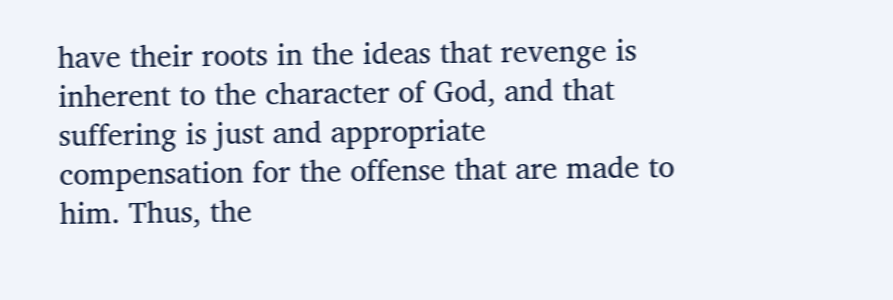have their roots in the ideas that revenge is inherent to the character of God, and that suffering is just and appropriate compensation for the offense that are made to  him. Thus, the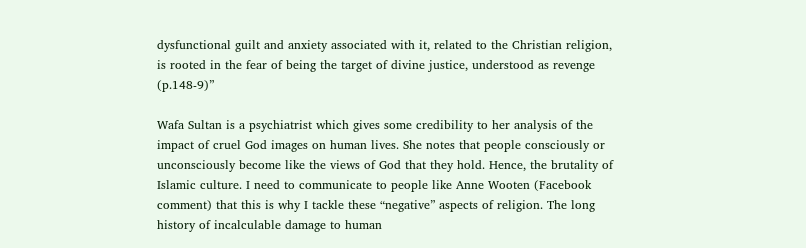dysfunctional guilt and anxiety associated with it, related to the Christian religion, is rooted in the fear of being the target of divine justice, understood as revenge (p.148-9)”

Wafa Sultan is a psychiatrist which gives some credibility to her analysis of the impact of cruel God images on human lives. She notes that people consciously or unconsciously become like the views of God that they hold. Hence, the brutality of Islamic culture. I need to communicate to people like Anne Wooten (Facebook comment) that this is why I tackle these “negative” aspects of religion. The long history of incalculable damage to human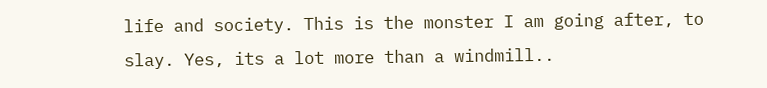life and society. This is the monster I am going after, to slay. Yes, its a lot more than a windmill..